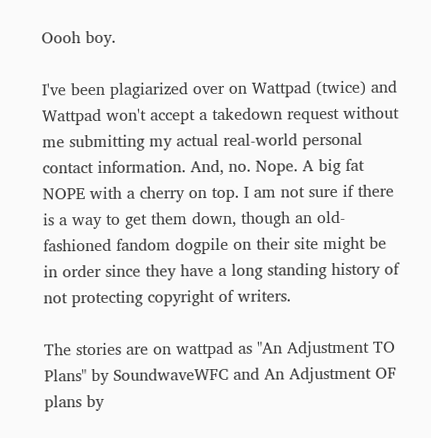Oooh boy.

I've been plagiarized over on Wattpad (twice) and Wattpad won't accept a takedown request without me submitting my actual real-world personal contact information. And, no. Nope. A big fat NOPE with a cherry on top. I am not sure if there is a way to get them down, though an old-fashioned fandom dogpile on their site might be in order since they have a long standing history of not protecting copyright of writers.

The stories are on wattpad as "An Adjustment TO Plans" by SoundwaveWFC and An Adjustment OF plans by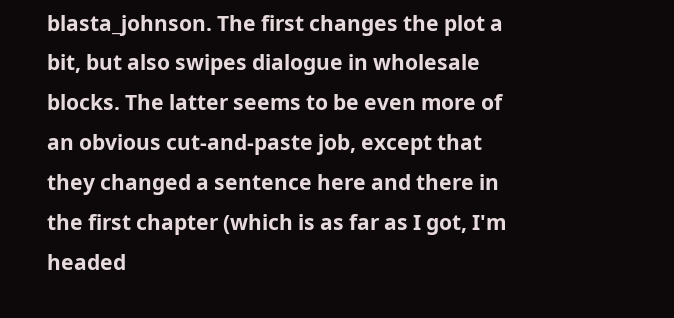blasta_johnson. The first changes the plot a bit, but also swipes dialogue in wholesale blocks. The latter seems to be even more of an obvious cut-and-paste job, except that they changed a sentence here and there in the first chapter (which is as far as I got, I'm headed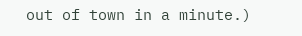out of town in a minute.)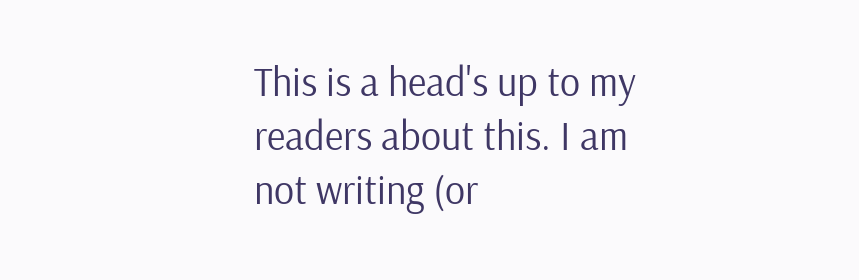This is a head's up to my readers about this. I am not writing (or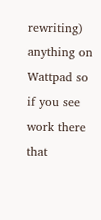rewriting) anything on Wattpad so if you see work there that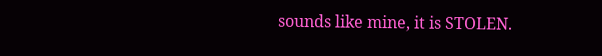sounds like mine, it is STOLEN.